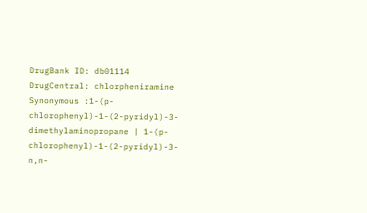DrugBank ID: db01114
DrugCentral: chlorpheniramine
Synonymous :1-(p-chlorophenyl)-1-(2-pyridyl)-3-dimethylaminopropane | 1-(p-chlorophenyl)-1-(2-pyridyl)-3-n,n-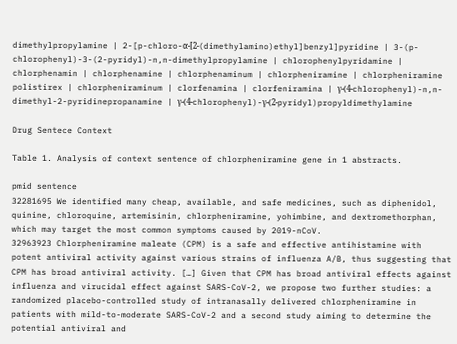dimethylpropylamine | 2-[p-chloro-α-[2-(dimethylamino)ethyl]benzyl]pyridine | 3-(p-chlorophenyl)-3-(2-pyridyl)-n,n-dimethylpropylamine | chlorophenylpyridamine | chlorphenamin | chlorphenamine | chlorphenaminum | chlorpheniramine | chlorpheniramine polistirex | chlorpheniraminum | clorfenamina | clorfeniramina | γ-(4-chlorophenyl)-n,n-dimethyl-2-pyridinepropanamine | γ-(4-chlorophenyl)-γ-(2-pyridyl)propyldimethylamine

Drug Sentece Context

Table 1. Analysis of context sentence of chlorpheniramine gene in 1 abstracts.

pmid sentence
32281695 We identified many cheap, available, and safe medicines, such as diphenidol, quinine, chloroquine, artemisinin, chlorpheniramine, yohimbine, and dextromethorphan, which may target the most common symptoms caused by 2019-nCoV.
32963923 Chlorpheniramine maleate (CPM) is a safe and effective antihistamine with potent antiviral activity against various strains of influenza A/B, thus suggesting that CPM has broad antiviral activity. […] Given that CPM has broad antiviral effects against influenza and virucidal effect against SARS-CoV-2, we propose two further studies: a randomized placebo-controlled study of intranasally delivered chlorpheniramine in patients with mild-to-moderate SARS-CoV-2 and a second study aiming to determine the potential antiviral and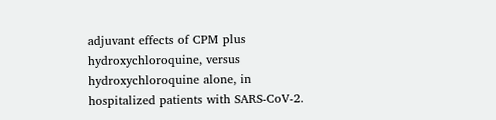adjuvant effects of CPM plus hydroxychloroquine, versus hydroxychloroquine alone, in hospitalized patients with SARS-CoV-2.